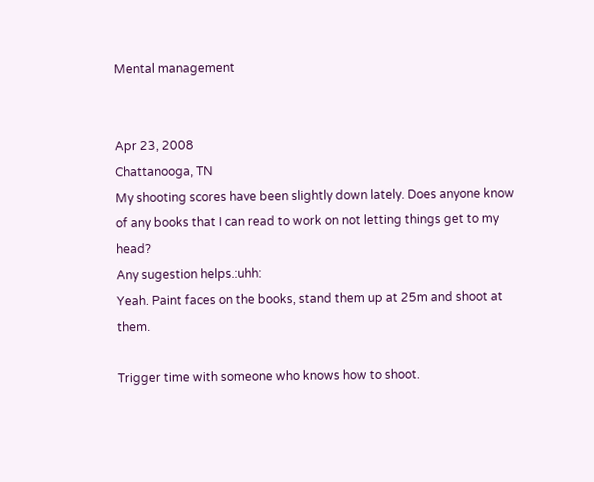Mental management


Apr 23, 2008
Chattanooga, TN
My shooting scores have been slightly down lately. Does anyone know of any books that I can read to work on not letting things get to my head?
Any sugestion helps.:uhh:
Yeah. Paint faces on the books, stand them up at 25m and shoot at them.

Trigger time with someone who knows how to shoot.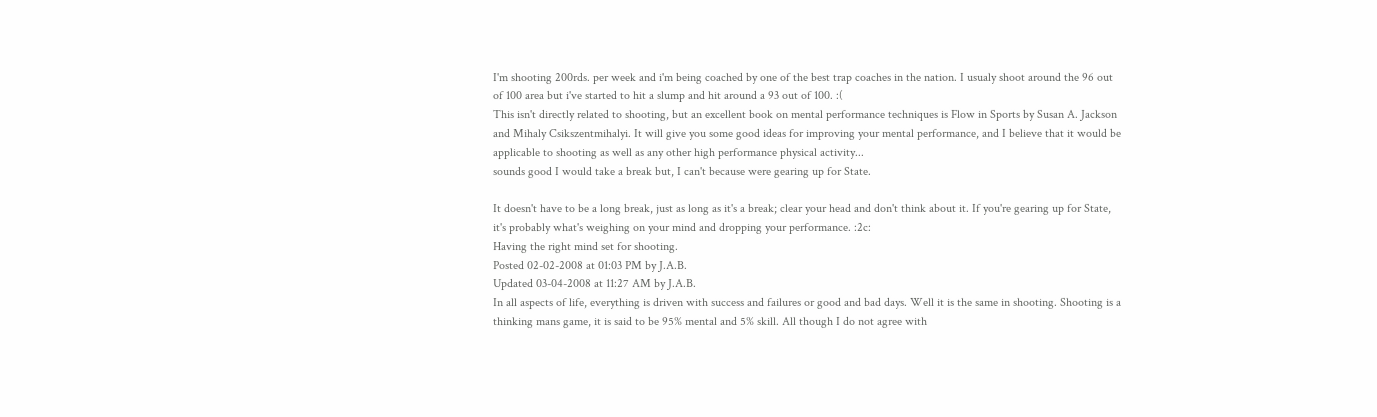I'm shooting 200rds. per week and i'm being coached by one of the best trap coaches in the nation. I usualy shoot around the 96 out of 100 area but i've started to hit a slump and hit around a 93 out of 100. :(
This isn't directly related to shooting, but an excellent book on mental performance techniques is Flow in Sports by Susan A. Jackson and Mihaly Csikszentmihalyi. It will give you some good ideas for improving your mental performance, and I believe that it would be applicable to shooting as well as any other high performance physical activity...
sounds good I would take a break but, I can't because were gearing up for State.

It doesn't have to be a long break, just as long as it's a break; clear your head and don't think about it. If you're gearing up for State, it's probably what's weighing on your mind and dropping your performance. :2c:
Having the right mind set for shooting.
Posted 02-02-2008 at 01:03 PM by J.A.B.
Updated 03-04-2008 at 11:27 AM by J.A.B.
In all aspects of life, everything is driven with success and failures or good and bad days. Well it is the same in shooting. Shooting is a thinking mans game, it is said to be 95% mental and 5% skill. All though I do not agree with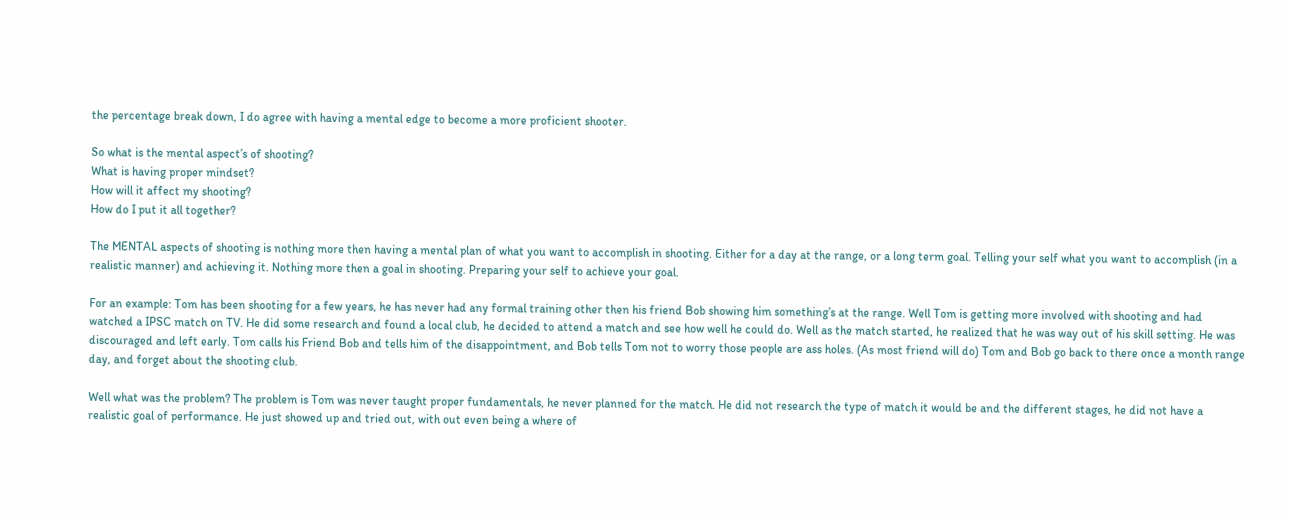the percentage break down, I do agree with having a mental edge to become a more proficient shooter.

So what is the mental aspect’s of shooting?
What is having proper mindset?
How will it affect my shooting?
How do I put it all together?

The MENTAL aspects of shooting is nothing more then having a mental plan of what you want to accomplish in shooting. Either for a day at the range, or a long term goal. Telling your self what you want to accomplish (in a realistic manner) and achieving it. Nothing more then a goal in shooting. Preparing your self to achieve your goal.

For an example: Tom has been shooting for a few years, he has never had any formal training other then his friend Bob showing him something’s at the range. Well Tom is getting more involved with shooting and had watched a IPSC match on TV. He did some research and found a local club, he decided to attend a match and see how well he could do. Well as the match started, he realized that he was way out of his skill setting. He was discouraged and left early. Tom calls his Friend Bob and tells him of the disappointment, and Bob tells Tom not to worry those people are ass holes. (As most friend will do) Tom and Bob go back to there once a month range day, and forget about the shooting club.

Well what was the problem? The problem is Tom was never taught proper fundamentals, he never planned for the match. He did not research the type of match it would be and the different stages, he did not have a realistic goal of performance. He just showed up and tried out, with out even being a where of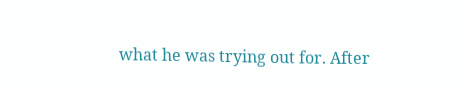what he was trying out for. After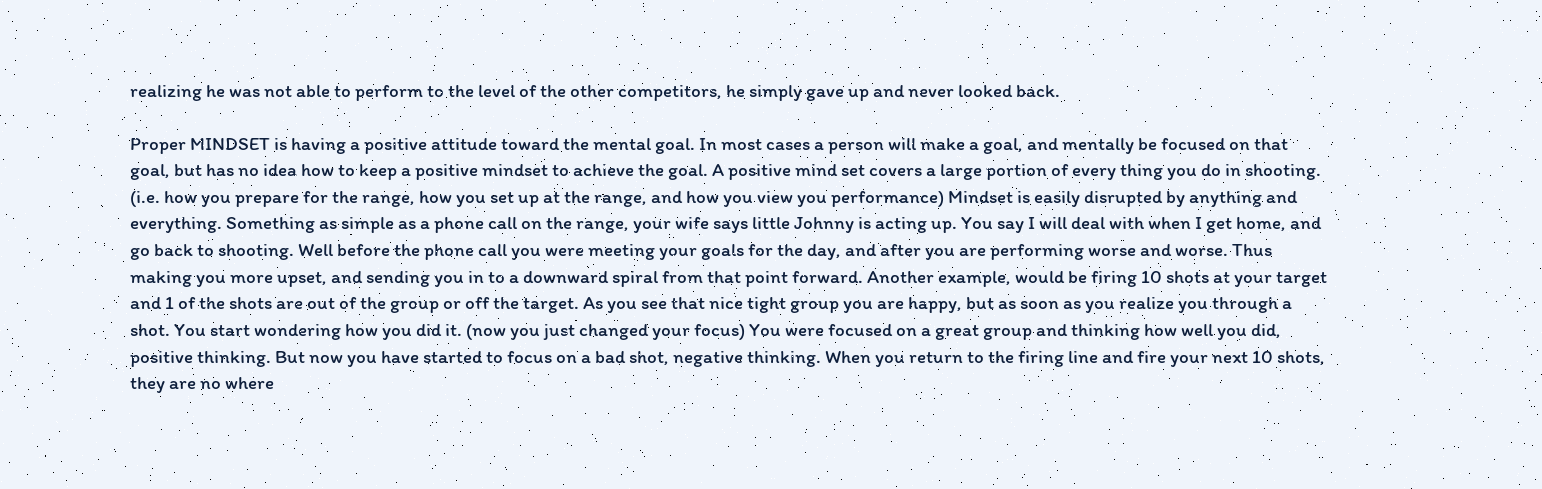realizing he was not able to perform to the level of the other competitors, he simply gave up and never looked back.

Proper MINDSET is having a positive attitude toward the mental goal. In most cases a person will make a goal, and mentally be focused on that goal, but has no idea how to keep a positive mindset to achieve the goal. A positive mind set covers a large portion of every thing you do in shooting. (i.e. how you prepare for the range, how you set up at the range, and how you view you performance) Mindset is easily disrupted by anything and everything. Something as simple as a phone call on the range, your wife says little Johnny is acting up. You say I will deal with when I get home, and go back to shooting. Well before the phone call you were meeting your goals for the day, and after you are performing worse and worse. Thus making you more upset, and sending you in to a downward spiral from that point forward. Another example, would be firing 10 shots at your target and 1 of the shots are out of the group or off the target. As you see that nice tight group you are happy, but as soon as you realize you through a shot. You start wondering how you did it. (now you just changed your focus) You were focused on a great group and thinking how well you did, positive thinking. But now you have started to focus on a bad shot, negative thinking. When you return to the firing line and fire your next 10 shots, they are no where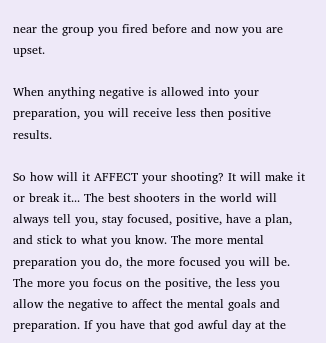near the group you fired before and now you are upset.

When anything negative is allowed into your preparation, you will receive less then positive results.

So how will it AFFECT your shooting? It will make it or break it... The best shooters in the world will always tell you, stay focused, positive, have a plan, and stick to what you know. The more mental preparation you do, the more focused you will be. The more you focus on the positive, the less you allow the negative to affect the mental goals and preparation. If you have that god awful day at the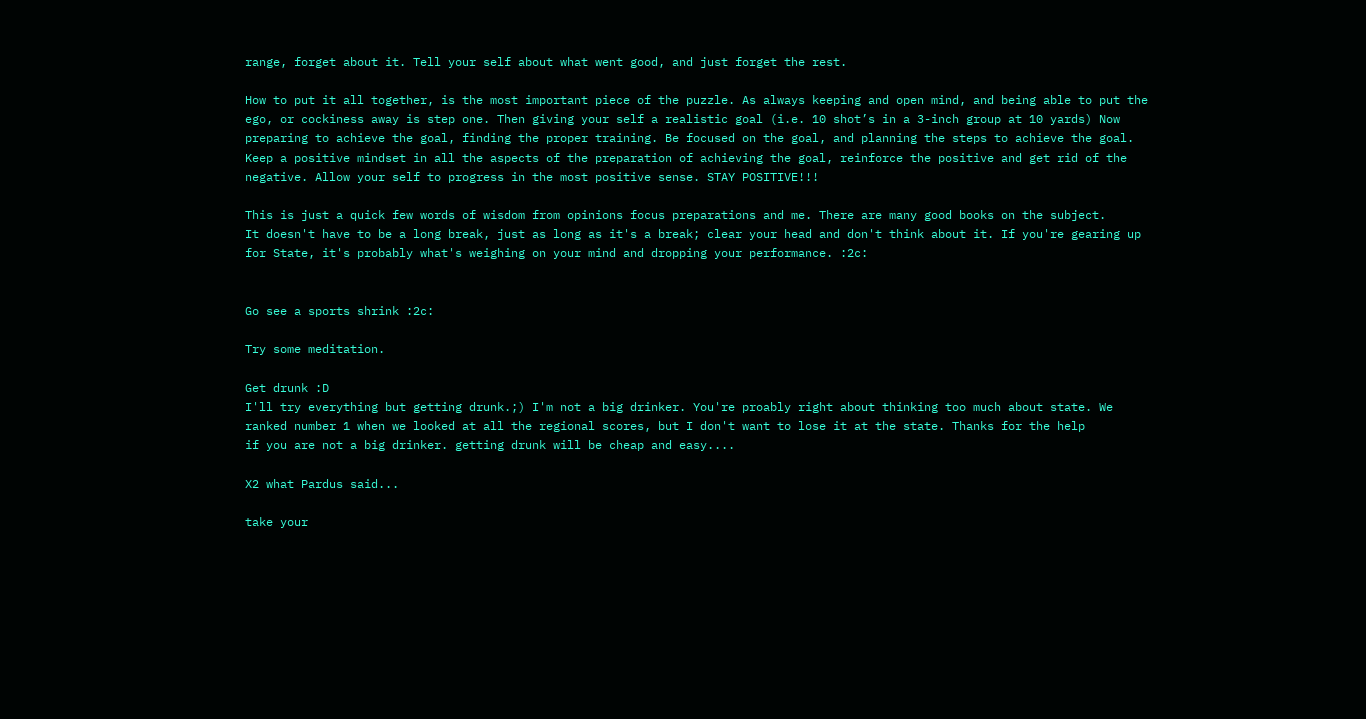range, forget about it. Tell your self about what went good, and just forget the rest.

How to put it all together, is the most important piece of the puzzle. As always keeping and open mind, and being able to put the ego, or cockiness away is step one. Then giving your self a realistic goal (i.e. 10 shot’s in a 3-inch group at 10 yards) Now preparing to achieve the goal, finding the proper training. Be focused on the goal, and planning the steps to achieve the goal. Keep a positive mindset in all the aspects of the preparation of achieving the goal, reinforce the positive and get rid of the negative. Allow your self to progress in the most positive sense. STAY POSITIVE!!!

This is just a quick few words of wisdom from opinions focus preparations and me. There are many good books on the subject.
It doesn't have to be a long break, just as long as it's a break; clear your head and don't think about it. If you're gearing up for State, it's probably what's weighing on your mind and dropping your performance. :2c:


Go see a sports shrink :2c:

Try some meditation.

Get drunk :D
I'll try everything but getting drunk.;) I'm not a big drinker. You're proably right about thinking too much about state. We ranked number 1 when we looked at all the regional scores, but I don't want to lose it at the state. Thanks for the help
if you are not a big drinker. getting drunk will be cheap and easy....

X2 what Pardus said...

take your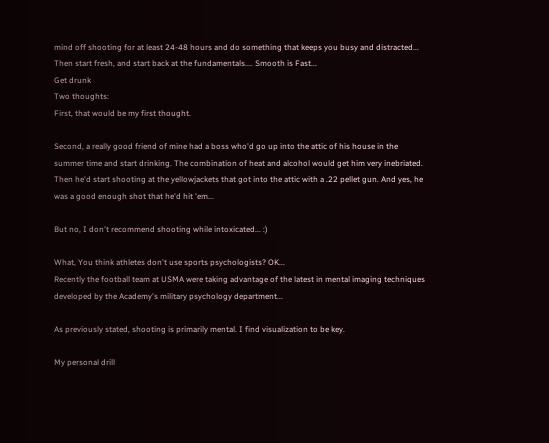mind off shooting for at least 24-48 hours and do something that keeps you busy and distracted... Then start fresh, and start back at the fundamentals.... Smooth is Fast...
Get drunk
Two thoughts:
First, that would be my first thought.

Second, a really good friend of mine had a boss who'd go up into the attic of his house in the summer time and start drinking. The combination of heat and alcohol would get him very inebriated. Then he'd start shooting at the yellowjackets that got into the attic with a .22 pellet gun. And yes, he was a good enough shot that he'd hit 'em...

But no, I don't recommend shooting while intoxicated... :)

What, You think athletes don't use sports psychologists? OK...
Recently the football team at USMA were taking advantage of the latest in mental imaging techniques developed by the Academy's military psychology department...

As previously stated, shooting is primarily mental. I find visualization to be key.

My personal drill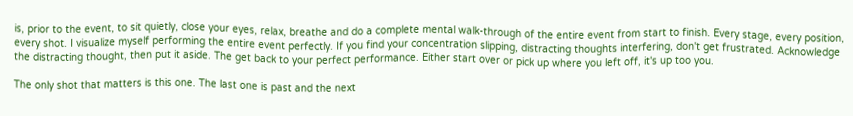is, prior to the event, to sit quietly, close your eyes, relax, breathe and do a complete mental walk-through of the entire event from start to finish. Every stage, every position, every shot. I visualize myself performing the entire event perfectly. If you find your concentration slipping, distracting thoughts interfering, don't get frustrated. Acknowledge the distracting thought, then put it aside. The get back to your perfect performance. Either start over or pick up where you left off, it's up too you.

The only shot that matters is this one. The last one is past and the next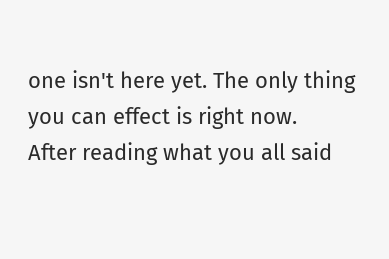one isn't here yet. The only thing you can effect is right now.
After reading what you all said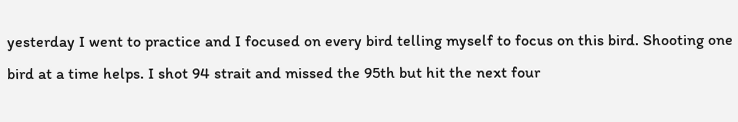yesterday I went to practice and I focused on every bird telling myself to focus on this bird. Shooting one bird at a time helps. I shot 94 strait and missed the 95th but hit the next four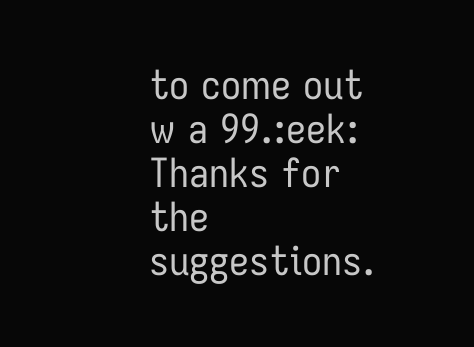to come out w a 99.:eek: Thanks for the suggestions.